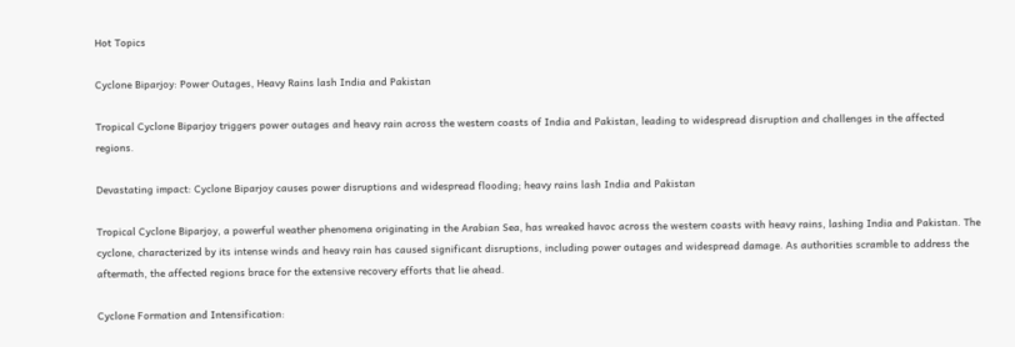Hot Topics

Cyclone Biparjoy: Power Outages, Heavy Rains lash India and Pakistan

Tropical Cyclone Biparjoy triggers power outages and heavy rain across the western coasts of India and Pakistan, leading to widespread disruption and challenges in the affected regions.

Devastating impact: Cyclone Biparjoy causes power disruptions and widespread flooding; heavy rains lash India and Pakistan

Tropical Cyclone Biparjoy, a powerful weather phenomena originating in the Arabian Sea, has wreaked havoc across the western coasts with heavy rains, lashing India and Pakistan. The cyclone, characterized by its intense winds and heavy rain has caused significant disruptions, including power outages and widespread damage. As authorities scramble to address the aftermath, the affected regions brace for the extensive recovery efforts that lie ahead.

Cyclone Formation and Intensification: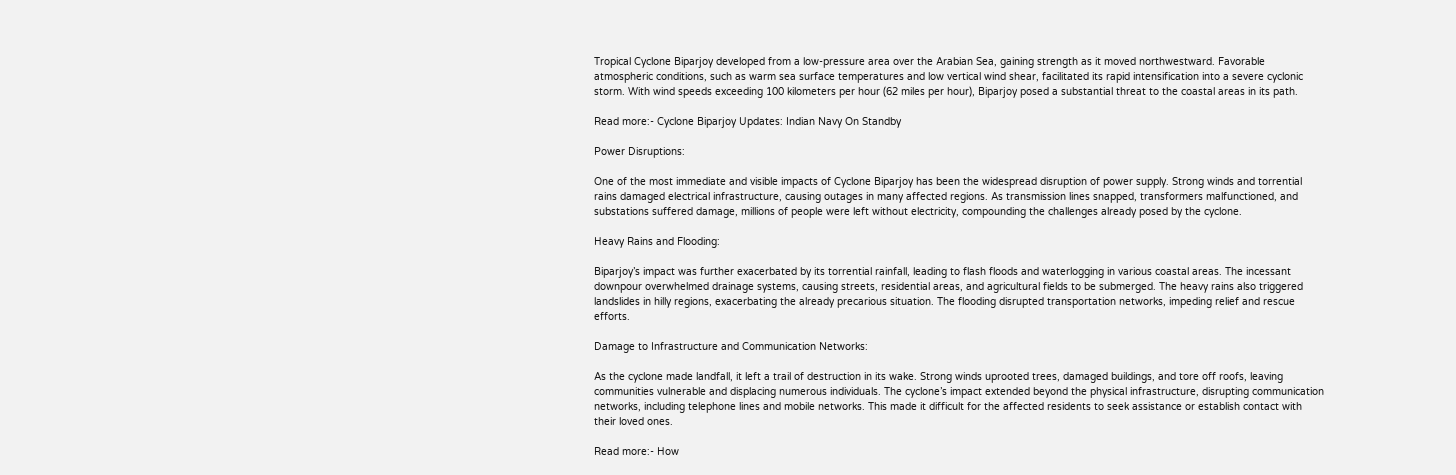Tropical Cyclone Biparjoy developed from a low-pressure area over the Arabian Sea, gaining strength as it moved northwestward. Favorable atmospheric conditions, such as warm sea surface temperatures and low vertical wind shear, facilitated its rapid intensification into a severe cyclonic storm. With wind speeds exceeding 100 kilometers per hour (62 miles per hour), Biparjoy posed a substantial threat to the coastal areas in its path.

Read more:- Cyclone Biparjoy Updates: Indian Navy On Standby

Power Disruptions:

One of the most immediate and visible impacts of Cyclone Biparjoy has been the widespread disruption of power supply. Strong winds and torrential rains damaged electrical infrastructure, causing outages in many affected regions. As transmission lines snapped, transformers malfunctioned, and substations suffered damage, millions of people were left without electricity, compounding the challenges already posed by the cyclone.

Heavy Rains and Flooding:

Biparjoy’s impact was further exacerbated by its torrential rainfall, leading to flash floods and waterlogging in various coastal areas. The incessant downpour overwhelmed drainage systems, causing streets, residential areas, and agricultural fields to be submerged. The heavy rains also triggered landslides in hilly regions, exacerbating the already precarious situation. The flooding disrupted transportation networks, impeding relief and rescue efforts.

Damage to Infrastructure and Communication Networks:

As the cyclone made landfall, it left a trail of destruction in its wake. Strong winds uprooted trees, damaged buildings, and tore off roofs, leaving communities vulnerable and displacing numerous individuals. The cyclone’s impact extended beyond the physical infrastructure, disrupting communication networks, including telephone lines and mobile networks. This made it difficult for the affected residents to seek assistance or establish contact with their loved ones.

Read more:- How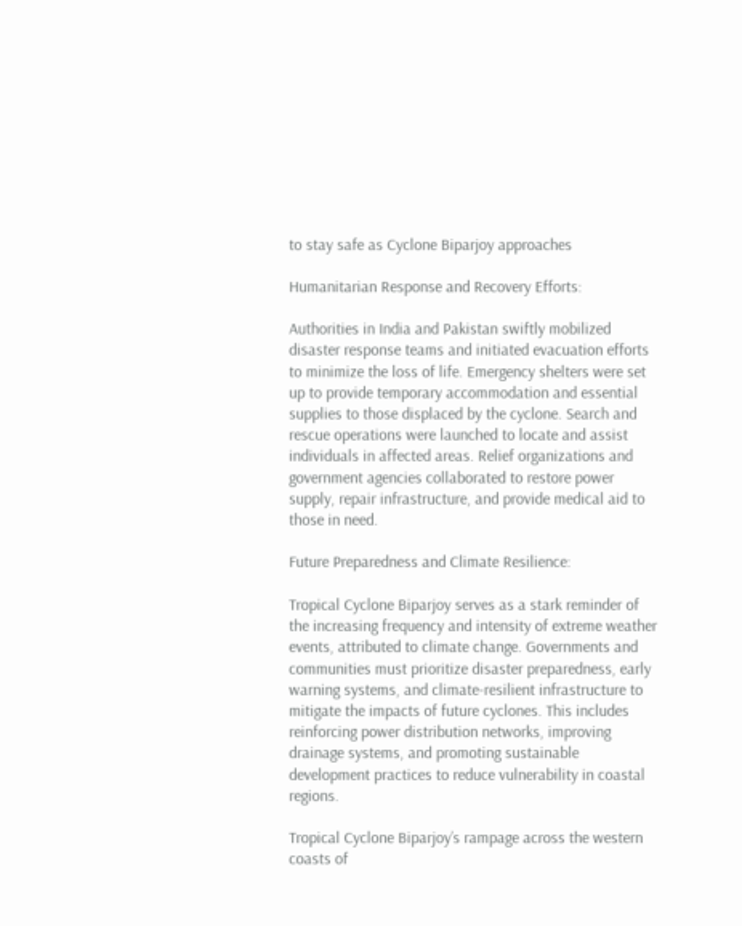to stay safe as Cyclone Biparjoy approaches

Humanitarian Response and Recovery Efforts:

Authorities in India and Pakistan swiftly mobilized disaster response teams and initiated evacuation efforts to minimize the loss of life. Emergency shelters were set up to provide temporary accommodation and essential supplies to those displaced by the cyclone. Search and rescue operations were launched to locate and assist individuals in affected areas. Relief organizations and government agencies collaborated to restore power supply, repair infrastructure, and provide medical aid to those in need.

Future Preparedness and Climate Resilience:

Tropical Cyclone Biparjoy serves as a stark reminder of the increasing frequency and intensity of extreme weather events, attributed to climate change. Governments and communities must prioritize disaster preparedness, early warning systems, and climate-resilient infrastructure to mitigate the impacts of future cyclones. This includes reinforcing power distribution networks, improving drainage systems, and promoting sustainable development practices to reduce vulnerability in coastal regions.

Tropical Cyclone Biparjoy’s rampage across the western coasts of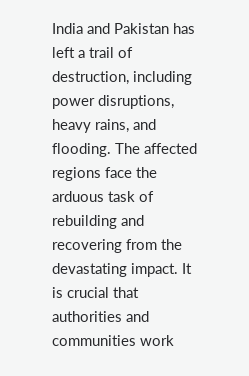India and Pakistan has left a trail of destruction, including power disruptions, heavy rains, and flooding. The affected regions face the arduous task of rebuilding and recovering from the devastating impact. It is crucial that authorities and communities work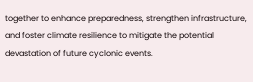together to enhance preparedness, strengthen infrastructure, and foster climate resilience to mitigate the potential devastation of future cyclonic events.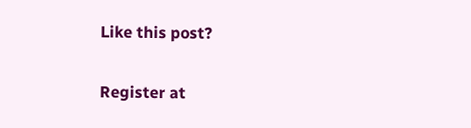Like this post?

Register at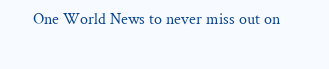One World News to never miss out on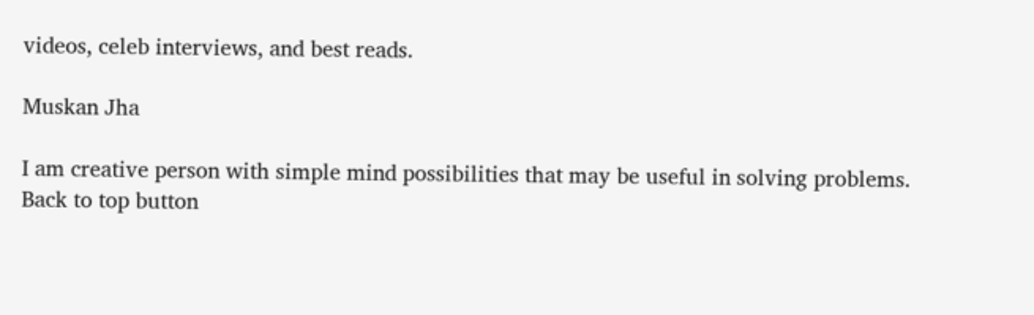videos, celeb interviews, and best reads.

Muskan Jha

I am creative person with simple mind possibilities that may be useful in solving problems.
Back to top button